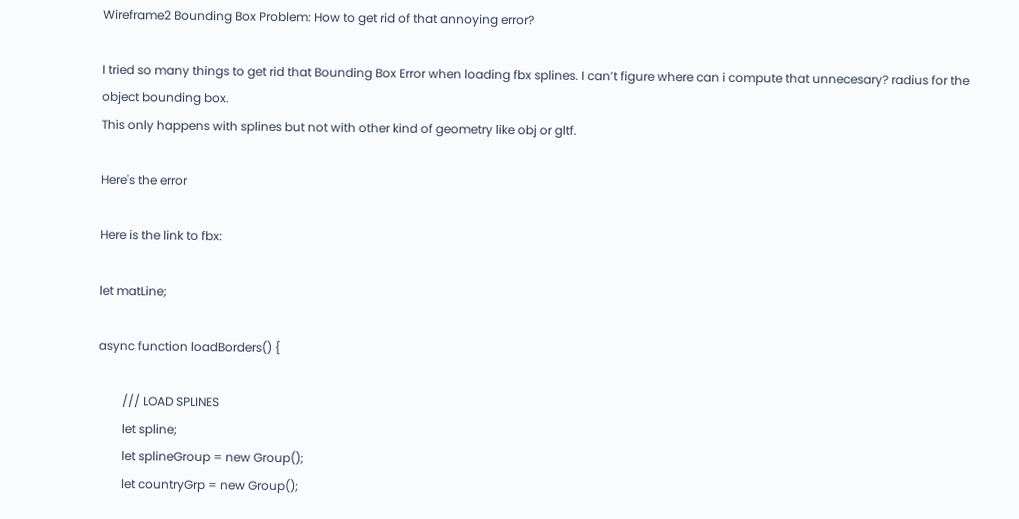Wireframe2 Bounding Box Problem: How to get rid of that annoying error?

I tried so many things to get rid that Bounding Box Error when loading fbx splines. I can’t figure where can i compute that unnecesary? radius for the object bounding box.
This only happens with splines but not with other kind of geometry like obj or gltf.

Here's the error

Here is the link to fbx:

let matLine;

async function loadBorders() {

        /// LOAD SPLINES
        let spline;
        let splineGroup = new Group();
        let countryGrp = new Group();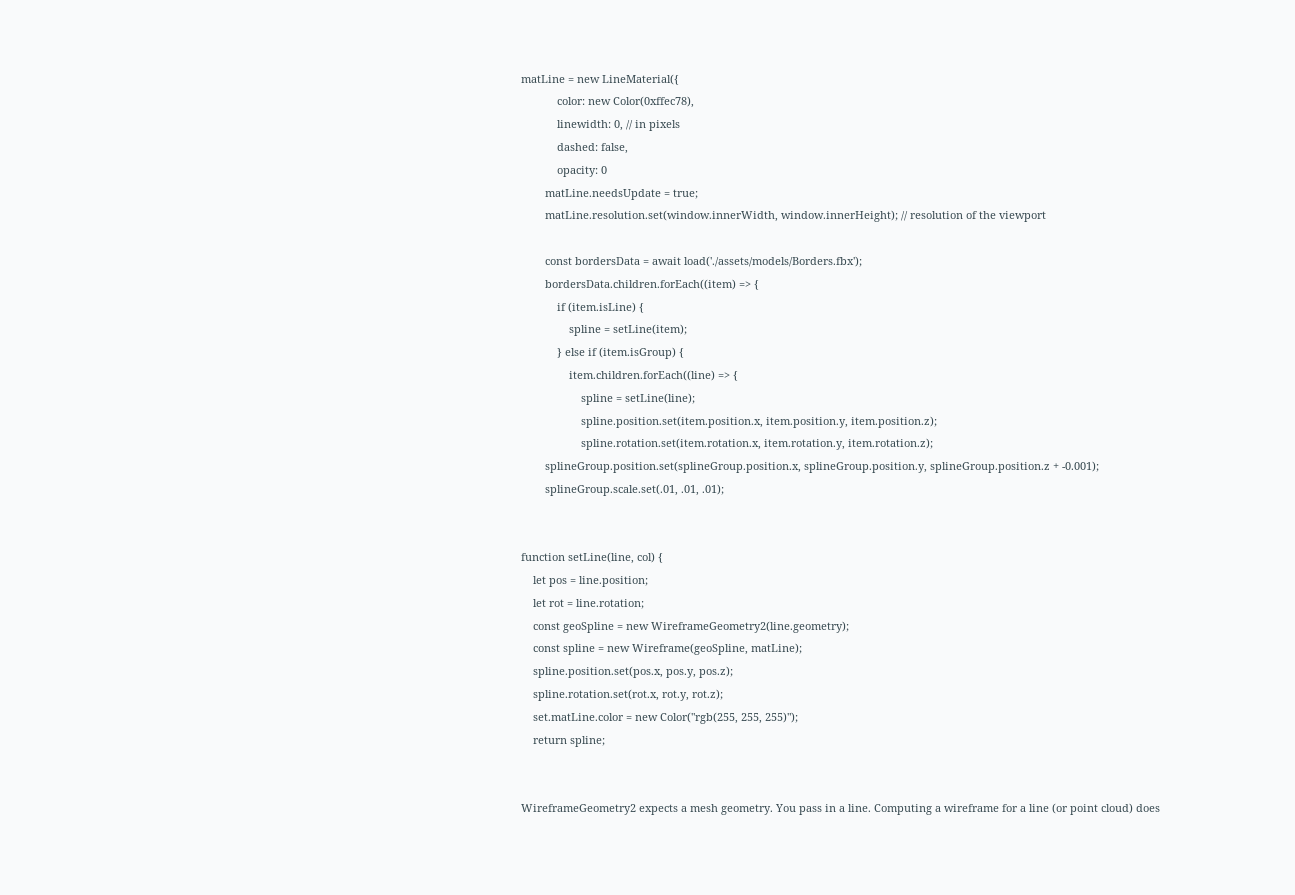matLine = new LineMaterial({
            color: new Color(0xffec78),
            linewidth: 0, // in pixels
            dashed: false,
            opacity: 0
        matLine.needsUpdate = true;
        matLine.resolution.set(window.innerWidth, window.innerHeight); // resolution of the viewport

        const bordersData = await load('./assets/models/Borders.fbx');
        bordersData.children.forEach((item) => {
            if (item.isLine) {
                spline = setLine(item);
            } else if (item.isGroup) {
                item.children.forEach((line) => {
                    spline = setLine(line);
                    spline.position.set(item.position.x, item.position.y, item.position.z);
                    spline.rotation.set(item.rotation.x, item.rotation.y, item.rotation.z);
        splineGroup.position.set(splineGroup.position.x, splineGroup.position.y, splineGroup.position.z + -0.001);
        splineGroup.scale.set(.01, .01, .01);


function setLine(line, col) {
    let pos = line.position;
    let rot = line.rotation;
    const geoSpline = new WireframeGeometry2(line.geometry);
    const spline = new Wireframe(geoSpline, matLine);
    spline.position.set(pos.x, pos.y, pos.z);
    spline.rotation.set(rot.x, rot.y, rot.z);
    set.matLine.color = new Color("rgb(255, 255, 255)");
    return spline;


WireframeGeometry2 expects a mesh geometry. You pass in a line. Computing a wireframe for a line (or point cloud) does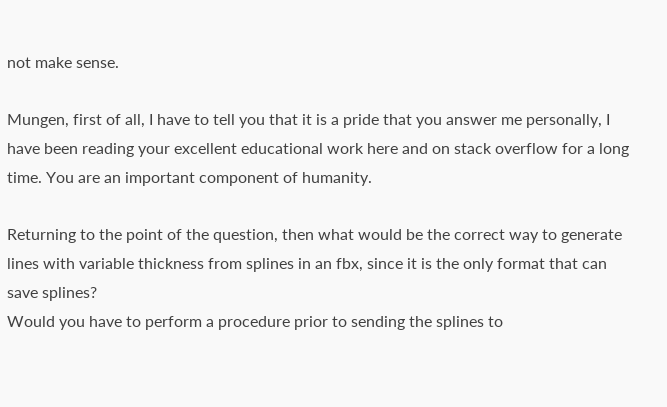not make sense.

Mungen, first of all, I have to tell you that it is a pride that you answer me personally, I have been reading your excellent educational work here and on stack overflow for a long time. You are an important component of humanity.

Returning to the point of the question, then what would be the correct way to generate lines with variable thickness from splines in an fbx, since it is the only format that can save splines?
Would you have to perform a procedure prior to sending the splines to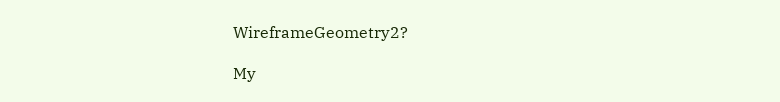WireframeGeometry2?

My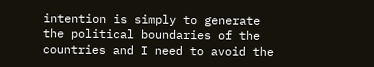intention is simply to generate the political boundaries of the countries and I need to avoid the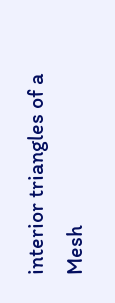interior triangles of a Mesh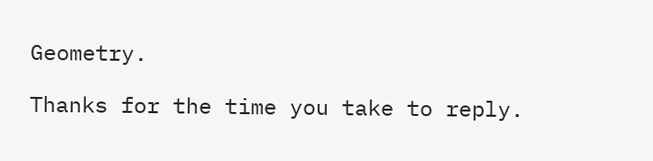Geometry.

Thanks for the time you take to reply.